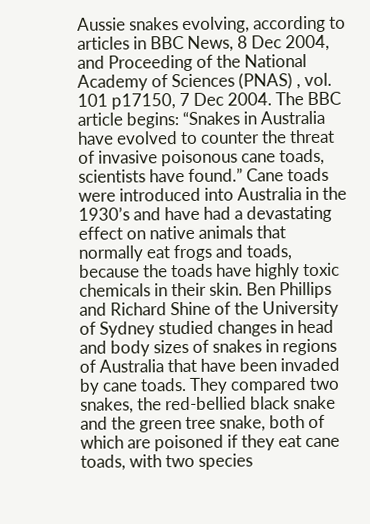Aussie snakes evolving, according to articles in BBC News, 8 Dec 2004, and Proceeding of the National Academy of Sciences (PNAS) , vol. 101 p17150, 7 Dec 2004. The BBC article begins: “Snakes in Australia have evolved to counter the threat of invasive poisonous cane toads, scientists have found.” Cane toads were introduced into Australia in the 1930’s and have had a devastating effect on native animals that normally eat frogs and toads, because the toads have highly toxic chemicals in their skin. Ben Phillips and Richard Shine of the University of Sydney studied changes in head and body sizes of snakes in regions of Australia that have been invaded by cane toads. They compared two snakes, the red-bellied black snake and the green tree snake, both of which are poisoned if they eat cane toads, with two species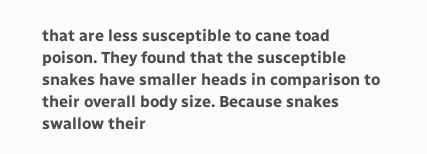that are less susceptible to cane toad poison. They found that the susceptible snakes have smaller heads in comparison to their overall body size. Because snakes swallow their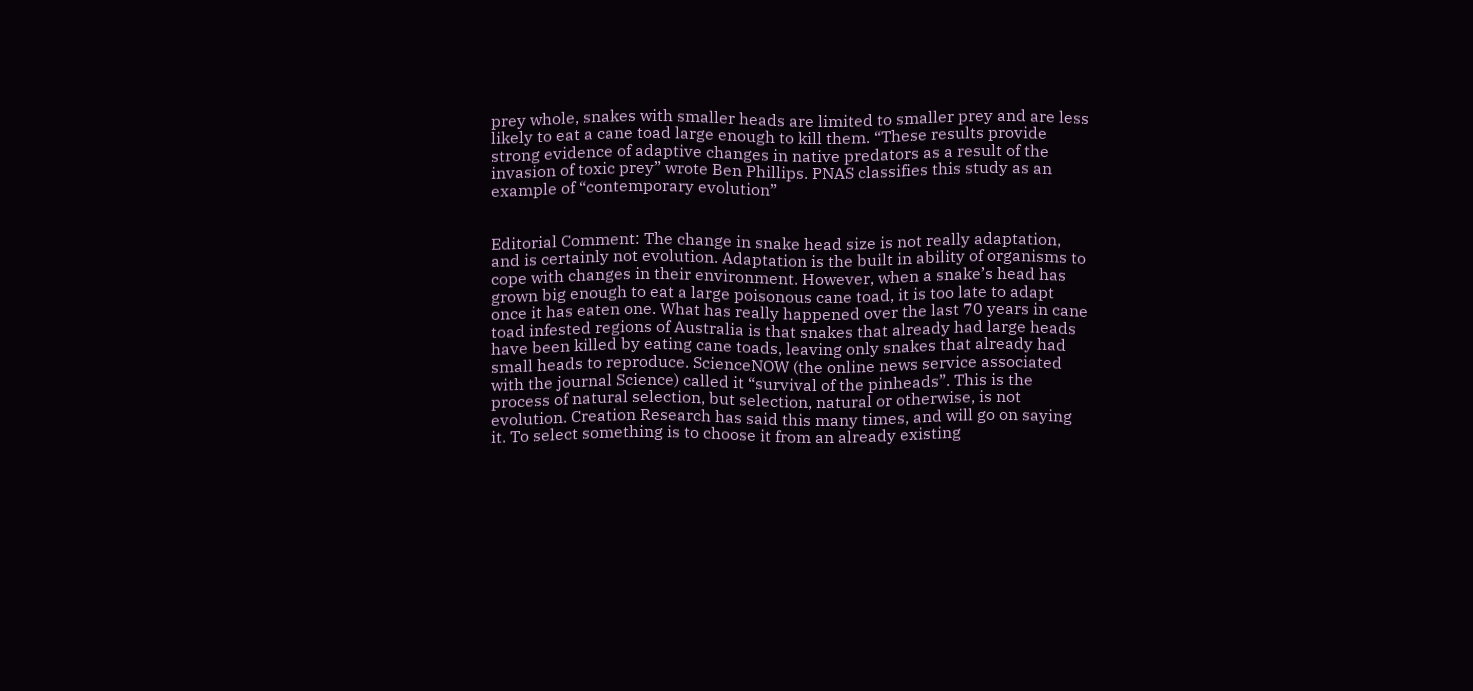prey whole, snakes with smaller heads are limited to smaller prey and are less likely to eat a cane toad large enough to kill them. “These results provide strong evidence of adaptive changes in native predators as a result of the invasion of toxic prey” wrote Ben Phillips. PNAS classifies this study as an example of “contemporary evolution”


Editorial Comment: The change in snake head size is not really adaptation, and is certainly not evolution. Adaptation is the built in ability of organisms to cope with changes in their environment. However, when a snake’s head has grown big enough to eat a large poisonous cane toad, it is too late to adapt once it has eaten one. What has really happened over the last 70 years in cane toad infested regions of Australia is that snakes that already had large heads have been killed by eating cane toads, leaving only snakes that already had small heads to reproduce. ScienceNOW (the online news service associated with the journal Science) called it “survival of the pinheads”. This is the process of natural selection, but selection, natural or otherwise, is not evolution. Creation Research has said this many times, and will go on saying it. To select something is to choose it from an already existing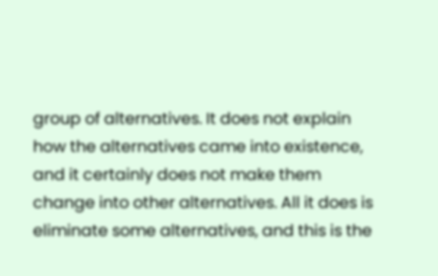group of alternatives. It does not explain how the alternatives came into existence, and it certainly does not make them change into other alternatives. All it does is eliminate some alternatives, and this is the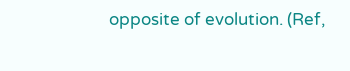opposite of evolution. (Ref,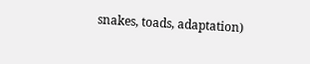snakes, toads, adaptation)